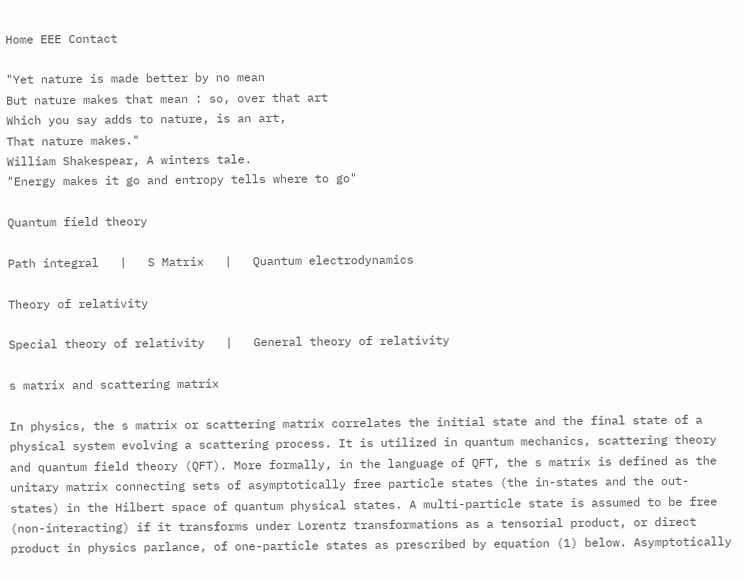Home EEE Contact

"Yet nature is made better by no mean
But nature makes that mean : so, over that art
Which you say adds to nature, is an art,
That nature makes."
William Shakespear, A winters tale.
"Energy makes it go and entropy tells where to go"

Quantum field theory

Path integral   |   S Matrix   |   Quantum electrodynamics

Theory of relativity

Special theory of relativity   |   General theory of relativity

s matrix and scattering matrix

In physics, the s matrix or scattering matrix correlates the initial state and the final state of a physical system evolving a scattering process. It is utilized in quantum mechanics, scattering theory and quantum field theory (QFT). More formally, in the language of QFT, the s matrix is defined as the unitary matrix connecting sets of asymptotically free particle states (the in-states and the out-states) in the Hilbert space of quantum physical states. A multi-particle state is assumed to be free (non-interacting) if it transforms under Lorentz transformations as a tensorial product, or direct product in physics parlance, of one-particle states as prescribed by equation (1) below. Asymptotically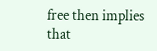free then implies that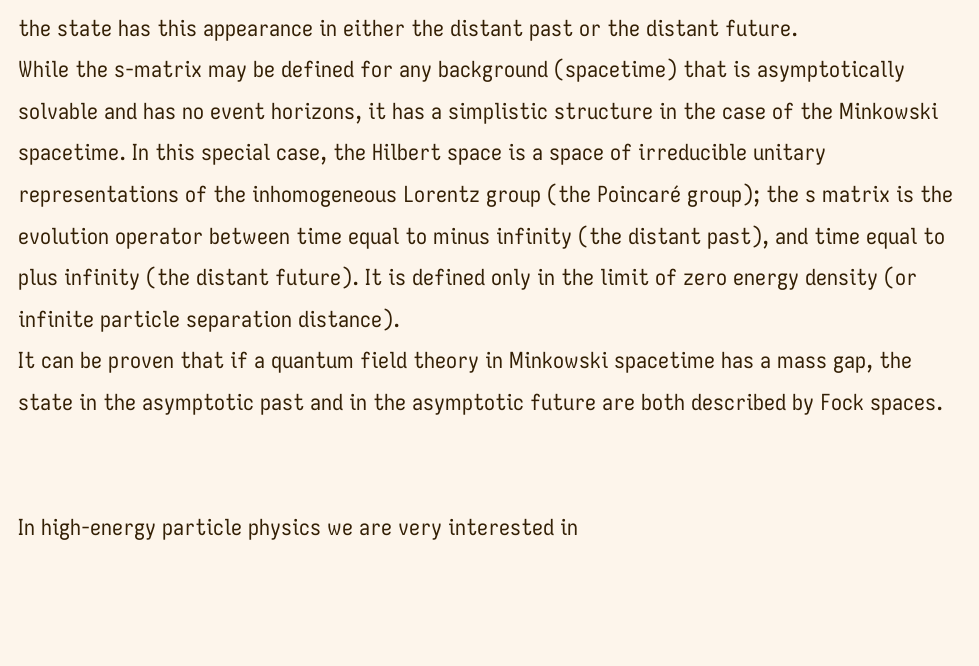the state has this appearance in either the distant past or the distant future.
While the s-matrix may be defined for any background (spacetime) that is asymptotically solvable and has no event horizons, it has a simplistic structure in the case of the Minkowski spacetime. In this special case, the Hilbert space is a space of irreducible unitary representations of the inhomogeneous Lorentz group (the Poincaré group); the s matrix is the evolution operator between time equal to minus infinity (the distant past), and time equal to plus infinity (the distant future). It is defined only in the limit of zero energy density (or infinite particle separation distance).
It can be proven that if a quantum field theory in Minkowski spacetime has a mass gap, the state in the asymptotic past and in the asymptotic future are both described by Fock spaces.


In high-energy particle physics we are very interested in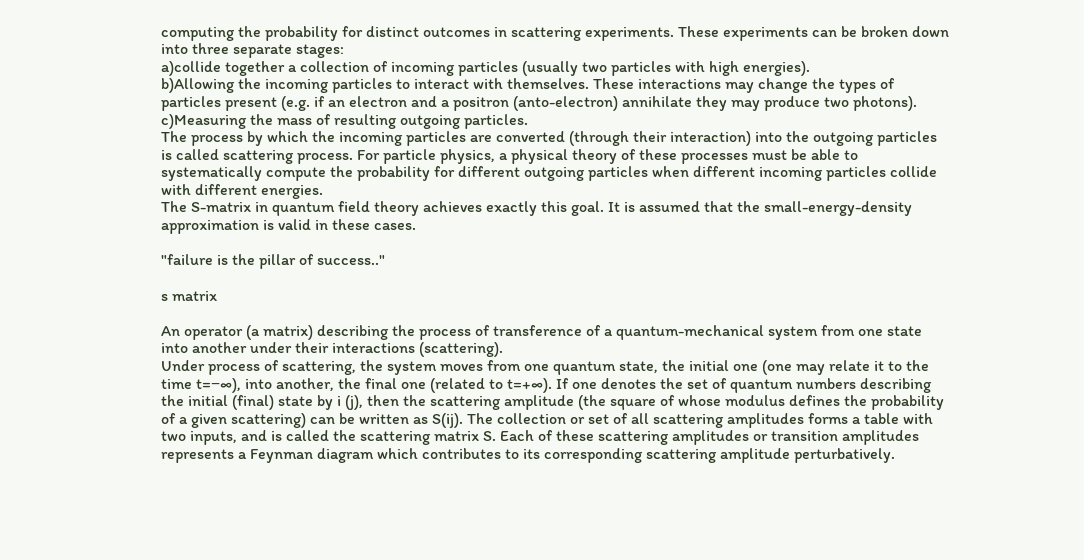computing the probability for distinct outcomes in scattering experiments. These experiments can be broken down into three separate stages:
a)collide together a collection of incoming particles (usually two particles with high energies).
b)Allowing the incoming particles to interact with themselves. These interactions may change the types of particles present (e.g. if an electron and a positron (anto-electron) annihilate they may produce two photons).
c)Measuring the mass of resulting outgoing particles.
The process by which the incoming particles are converted (through their interaction) into the outgoing particles is called scattering process. For particle physics, a physical theory of these processes must be able to systematically compute the probability for different outgoing particles when different incoming particles collide with different energies.
The S-matrix in quantum field theory achieves exactly this goal. It is assumed that the small-energy-density approximation is valid in these cases.

"failure is the pillar of success.."

s matrix

An operator (a matrix) describing the process of transference of a quantum-mechanical system from one state into another under their interactions (scattering).
Under process of scattering, the system moves from one quantum state, the initial one (one may relate it to the time t=−∞), into another, the final one (related to t=+∞). If one denotes the set of quantum numbers describing the initial (final) state by i (j), then the scattering amplitude (the square of whose modulus defines the probability of a given scattering) can be written as S(ij). The collection or set of all scattering amplitudes forms a table with two inputs, and is called the scattering matrix S. Each of these scattering amplitudes or transition amplitudes represents a Feynman diagram which contributes to its corresponding scattering amplitude perturbatively.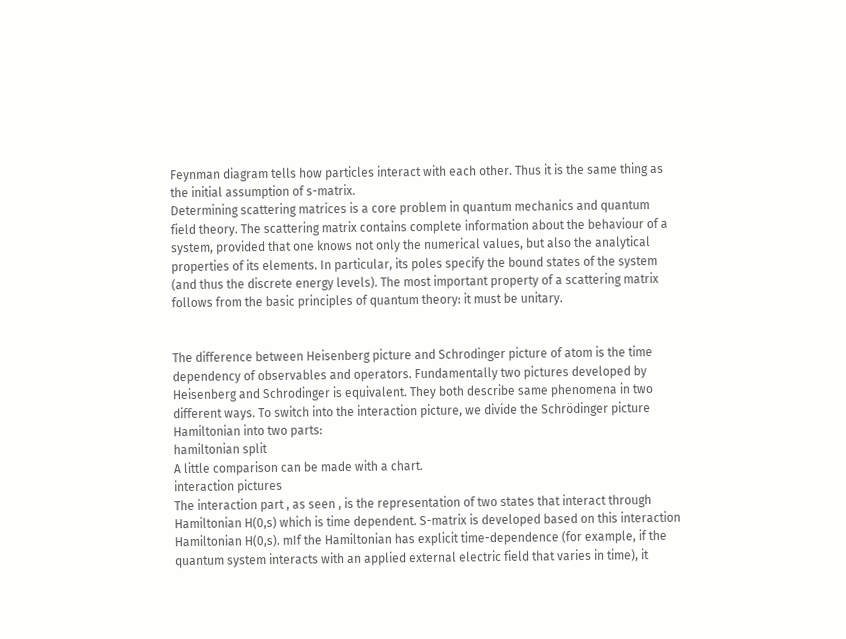Feynman diagram tells how particles interact with each other. Thus it is the same thing as the initial assumption of s-matrix.
Determining scattering matrices is a core problem in quantum mechanics and quantum field theory. The scattering matrix contains complete information about the behaviour of a system, provided that one knows not only the numerical values, but also the analytical properties of its elements. In particular, its poles specify the bound states of the system (and thus the discrete energy levels). The most important property of a scattering matrix follows from the basic principles of quantum theory: it must be unitary.


The difference between Heisenberg picture and Schrodinger picture of atom is the time dependency of observables and operators. Fundamentally two pictures developed by Heisenberg and Schrodinger is equivalent. They both describe same phenomena in two different ways. To switch into the interaction picture, we divide the Schrödinger picture Hamiltonian into two parts:
hamiltonian split
A little comparison can be made with a chart.
interaction pictures
The interaction part , as seen , is the representation of two states that interact through Hamiltonian H(0,s) which is time dependent. S-matrix is developed based on this interaction Hamiltonian H(0,s). mIf the Hamiltonian has explicit time-dependence (for example, if the quantum system interacts with an applied external electric field that varies in time), it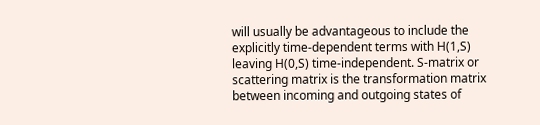will usually be advantageous to include the explicitly time-dependent terms with H(1,S) leaving H(0,S) time-independent. S-matrix or scattering matrix is the transformation matrix between incoming and outgoing states of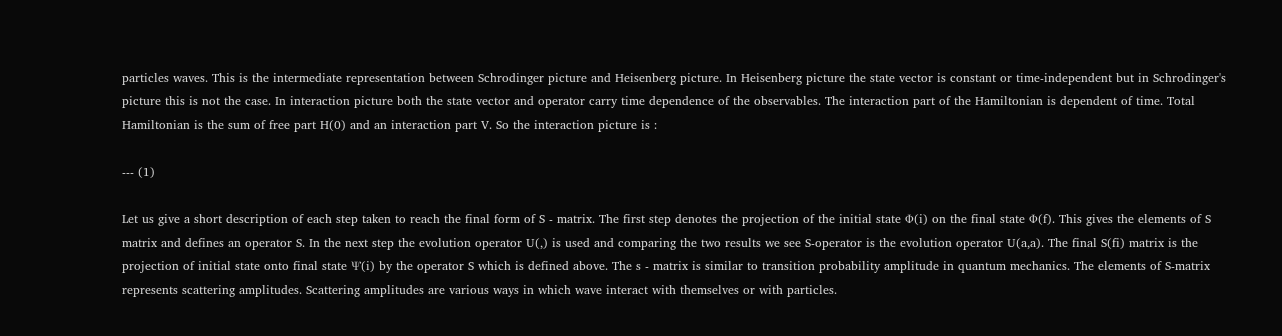particles waves. This is the intermediate representation between Schrodinger picture and Heisenberg picture. In Heisenberg picture the state vector is constant or time-independent but in Schrodinger's picture this is not the case. In interaction picture both the state vector and operator carry time dependence of the observables. The interaction part of the Hamiltonian is dependent of time. Total Hamiltonian is the sum of free part H(0) and an interaction part V. So the interaction picture is :

--- (1)

Let us give a short description of each step taken to reach the final form of S - matrix. The first step denotes the projection of the initial state Φ(i) on the final state Φ(f). This gives the elements of S matrix and defines an operator S. In the next step the evolution operator U(,) is used and comparing the two results we see S-operator is the evolution operator U(a,a). The final S(fi) matrix is the projection of initial state onto final state Ψ(i) by the operator S which is defined above. The s - matrix is similar to transition probability amplitude in quantum mechanics. The elements of S-matrix represents scattering amplitudes. Scattering amplitudes are various ways in which wave interact with themselves or with particles.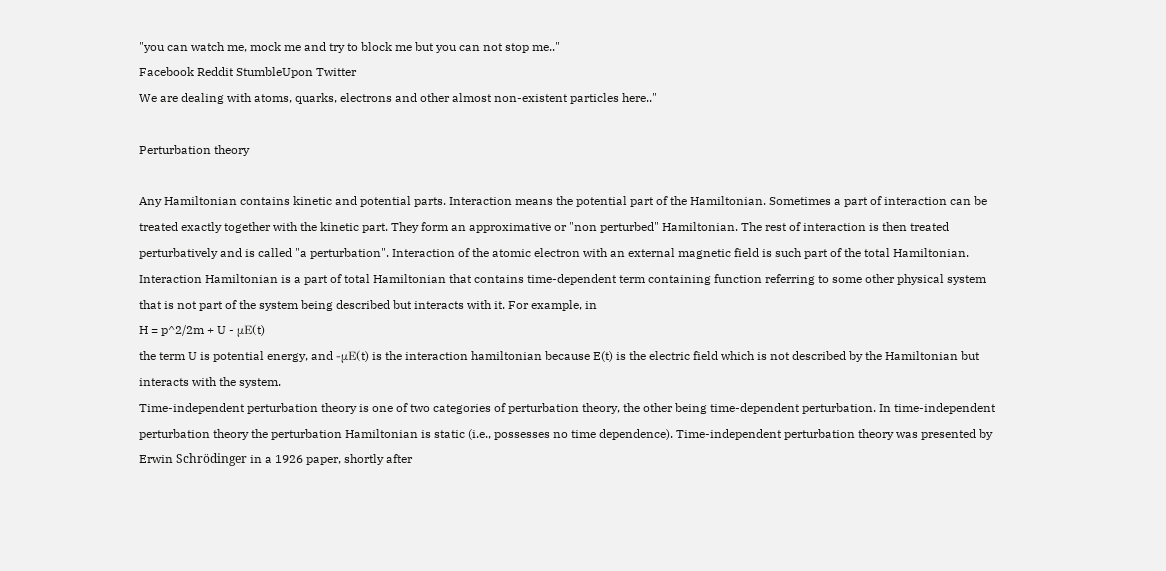"you can watch me, mock me and try to block me but you can not stop me.."
Facebook Reddit StumbleUpon Twitter
We are dealing with atoms, quarks, electrons and other almost non-existent particles here.."

Perturbation theory

Any Hamiltonian contains kinetic and potential parts. Interaction means the potential part of the Hamiltonian. Sometimes a part of interaction can be treated exactly together with the kinetic part. They form an approximative or "non perturbed" Hamiltonian. The rest of interaction is then treated perturbatively and is called "a perturbation". Interaction of the atomic electron with an external magnetic field is such part of the total Hamiltonian.
Interaction Hamiltonian is a part of total Hamiltonian that contains time-dependent term containing function referring to some other physical system that is not part of the system being described but interacts with it. For example, in
H = p^2/2m + U - μE(t)
the term U is potential energy, and -μE(t) is the interaction hamiltonian because E(t) is the electric field which is not described by the Hamiltonian but interacts with the system.
Time-independent perturbation theory is one of two categories of perturbation theory, the other being time-dependent perturbation. In time-independent perturbation theory the perturbation Hamiltonian is static (i.e., possesses no time dependence). Time-independent perturbation theory was presented by Erwin Schrödinger in a 1926 paper, shortly after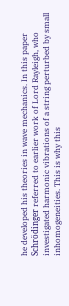he developed his theories in wave mechanics. In this paper Schrödinger referred to earlier work of Lord Rayleigh, who investigated harmonic vibrations of a string perturbed by small inhomogeneities. This is why this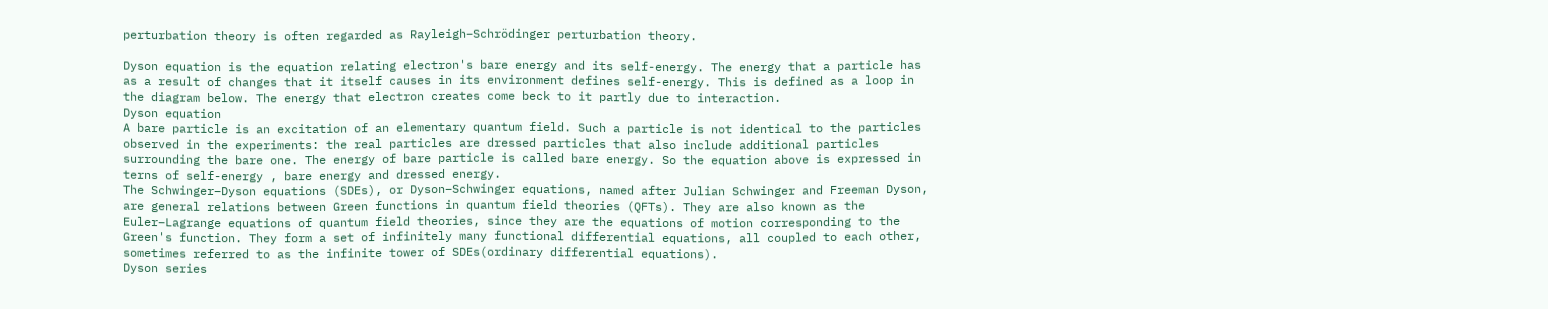perturbation theory is often regarded as Rayleigh–Schrödinger perturbation theory.

Dyson equation is the equation relating electron's bare energy and its self-energy. The energy that a particle has as a result of changes that it itself causes in its environment defines self-energy. This is defined as a loop in the diagram below. The energy that electron creates come beck to it partly due to interaction.
Dyson equation
A bare particle is an excitation of an elementary quantum field. Such a particle is not identical to the particles observed in the experiments: the real particles are dressed particles that also include additional particles surrounding the bare one. The energy of bare particle is called bare energy. So the equation above is expressed in terns of self-energy , bare energy and dressed energy.
The Schwinger–Dyson equations (SDEs), or Dyson–Schwinger equations, named after Julian Schwinger and Freeman Dyson, are general relations between Green functions in quantum field theories (QFTs). They are also known as the Euler–Lagrange equations of quantum field theories, since they are the equations of motion corresponding to the Green's function. They form a set of infinitely many functional differential equations, all coupled to each other, sometimes referred to as the infinite tower of SDEs(ordinary differential equations).
Dyson series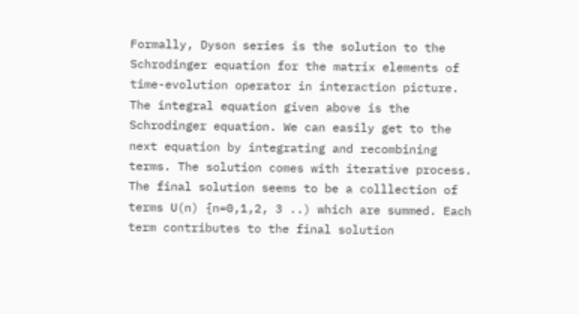Formally, Dyson series is the solution to the Schrodinger equation for the matrix elements of time-evolution operator in interaction picture. The integral equation given above is the Schrodinger equation. We can easily get to the next equation by integrating and recombining terms. The solution comes with iterative process. The final solution seems to be a colllection of terms U(n) {n=0,1,2, 3 ..) which are summed. Each term contributes to the final solution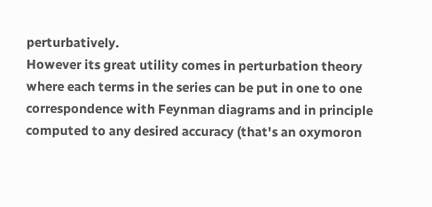perturbatively.
However its great utility comes in perturbation theory where each terms in the series can be put in one to one correspondence with Feynman diagrams and in principle computed to any desired accuracy (that's an oxymoron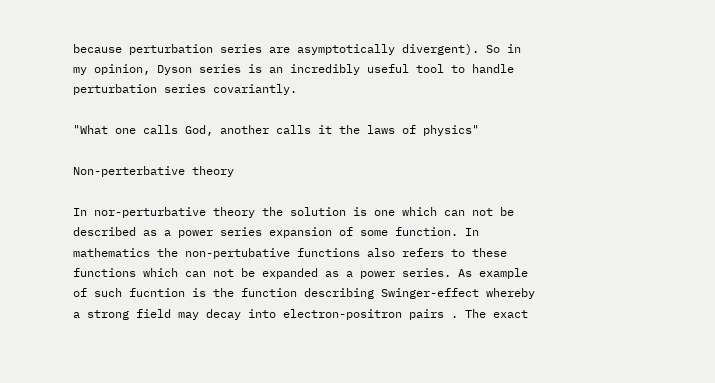because perturbation series are asymptotically divergent). So in my opinion, Dyson series is an incredibly useful tool to handle perturbation series covariantly.

"What one calls God, another calls it the laws of physics"

Non-perterbative theory

In nor-perturbative theory the solution is one which can not be described as a power series expansion of some function. In mathematics the non-pertubative functions also refers to these functions which can not be expanded as a power series. As example of such fucntion is the function describing Swinger-effect whereby a strong field may decay into electron-positron pairs . The exact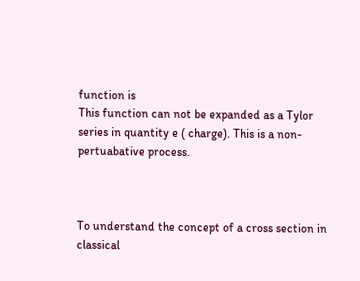function is
This function can not be expanded as a Tylor series in quantity e ( charge). This is a non-pertuabative process.



To understand the concept of a cross section in classical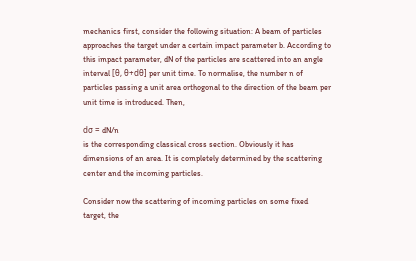mechanics first, consider the following situation: A beam of particles approaches the target under a certain impact parameter b. According to this impact parameter, dN of the particles are scattered into an angle interval [θ, θ+dθ] per unit time. To normalise, the number n of particles passing a unit area orthogonal to the direction of the beam per unit time is introduced. Then,

dσ = dN/n
is the corresponding classical cross section. Obviously it has dimensions of an area. It is completely determined by the scattering center and the incoming particles.

Consider now the scattering of incoming particles on some fixed target, the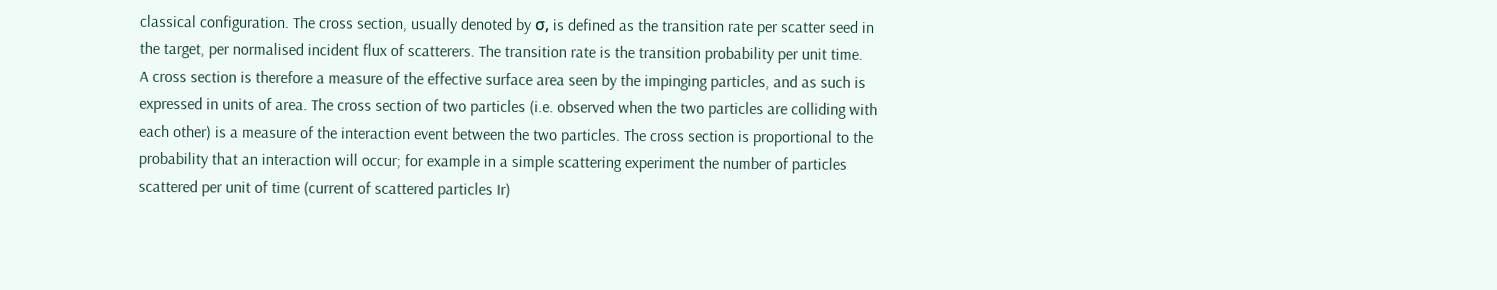classical configuration. The cross section, usually denoted by σ, is defined as the transition rate per scatter seed in the target, per normalised incident flux of scatterers. The transition rate is the transition probability per unit time.
A cross section is therefore a measure of the effective surface area seen by the impinging particles, and as such is expressed in units of area. The cross section of two particles (i.e. observed when the two particles are colliding with each other) is a measure of the interaction event between the two particles. The cross section is proportional to the probability that an interaction will occur; for example in a simple scattering experiment the number of particles scattered per unit of time (current of scattered particles Ir)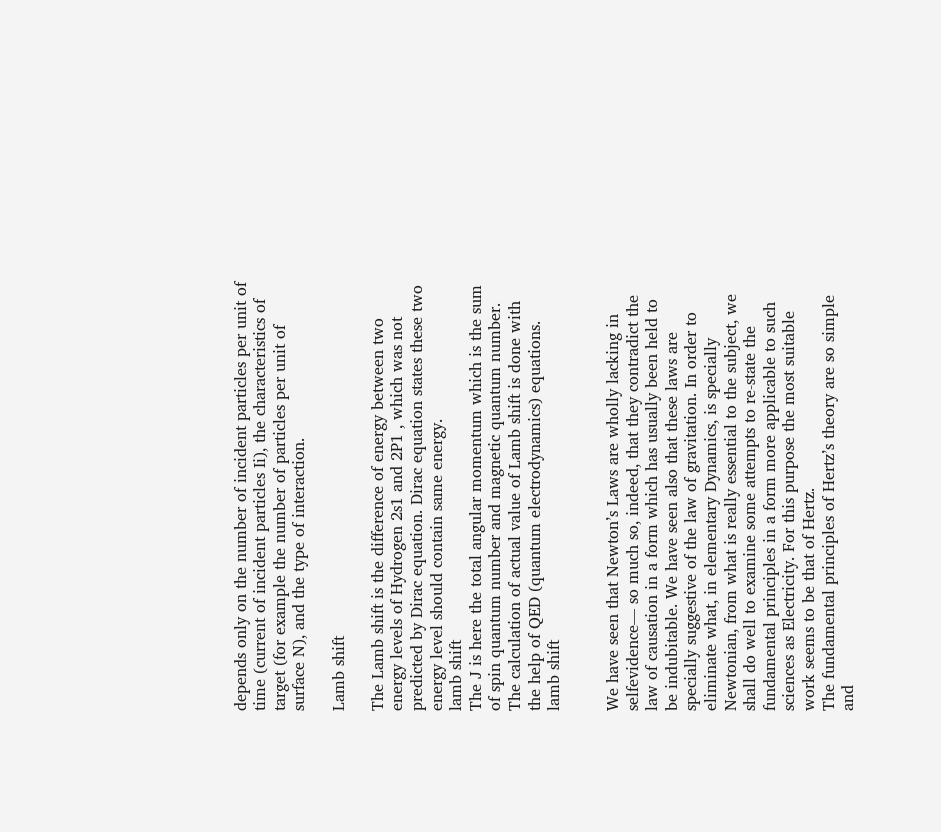depends only on the number of incident particles per unit of time (current of incident particles Ii), the characteristics of target (for example the number of particles per unit of surface N), and the type of interaction.

Lamb shift

The Lamb shift is the difference of energy between two energy levels of Hydrogen 2s1 and 2P1 , which was not predicted by Dirac equation. Dirac equation states these two energy level should contain same energy.
lamb shift
The J is here the total angular momentum which is the sum of spin quantum number and magnetic quantum number. The calculation of actual value of Lamb shift is done with the help of QED (quantum electrodynamics) equations.
lamb shift


We have seen that Newton’s Laws are wholly lacking in selfevidence— so much so, indeed, that they contradict the law of causation in a form which has usually been held to be indubitable. We have seen also that these laws are specially suggestive of the law of gravitation. In order to eliminate what, in elementary Dynamics, is specially Newtonian, from what is really essential to the subject, we shall do well to examine some attempts to re-state the fundamental principles in a form more applicable to such sciences as Electricity. For this purpose the most suitable work seems to be that of Hertz.
The fundamental principles of Hertz’s theory are so simple and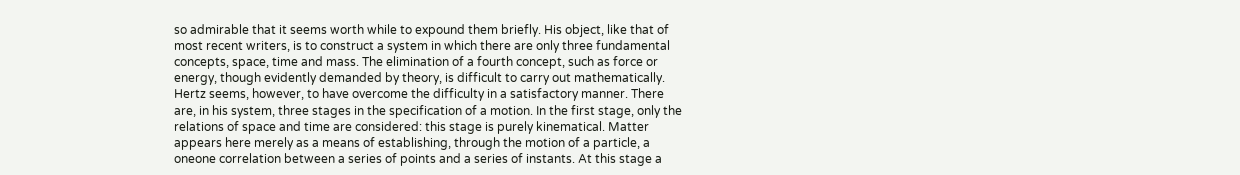so admirable that it seems worth while to expound them briefly. His object, like that of most recent writers, is to construct a system in which there are only three fundamental concepts, space, time and mass. The elimination of a fourth concept, such as force or energy, though evidently demanded by theory, is difficult to carry out mathematically. Hertz seems, however, to have overcome the difficulty in a satisfactory manner. There are, in his system, three stages in the specification of a motion. In the first stage, only the relations of space and time are considered: this stage is purely kinematical. Matter appears here merely as a means of establishing, through the motion of a particle, a oneone correlation between a series of points and a series of instants. At this stage a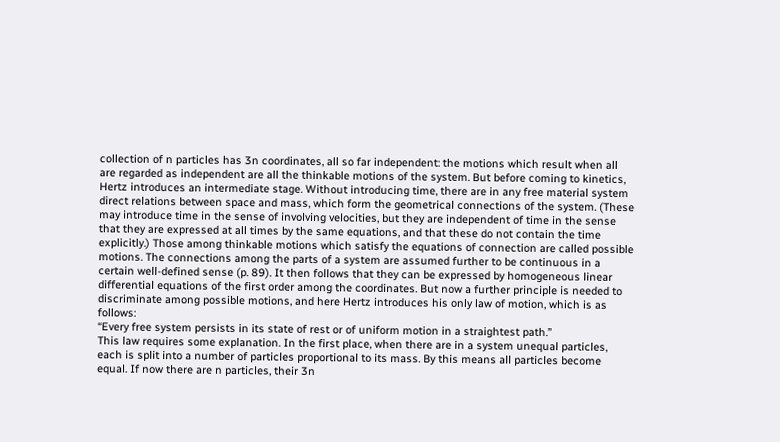collection of n particles has 3n coordinates, all so far independent: the motions which result when all are regarded as independent are all the thinkable motions of the system. But before coming to kinetics, Hertz introduces an intermediate stage. Without introducing time, there are in any free material system direct relations between space and mass, which form the geometrical connections of the system. (These may introduce time in the sense of involving velocities, but they are independent of time in the sense that they are expressed at all times by the same equations, and that these do not contain the time explicitly.) Those among thinkable motions which satisfy the equations of connection are called possible motions. The connections among the parts of a system are assumed further to be continuous in a certain well-defined sense (p. 89). It then follows that they can be expressed by homogeneous linear differential equations of the first order among the coordinates. But now a further principle is needed to discriminate among possible motions, and here Hertz introduces his only law of motion, which is as follows:
“Every free system persists in its state of rest or of uniform motion in a straightest path.”
This law requires some explanation. In the first place, when there are in a system unequal particles, each is split into a number of particles proportional to its mass. By this means all particles become equal. If now there are n particles, their 3n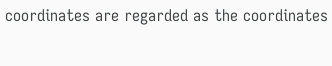coordinates are regarded as the coordinates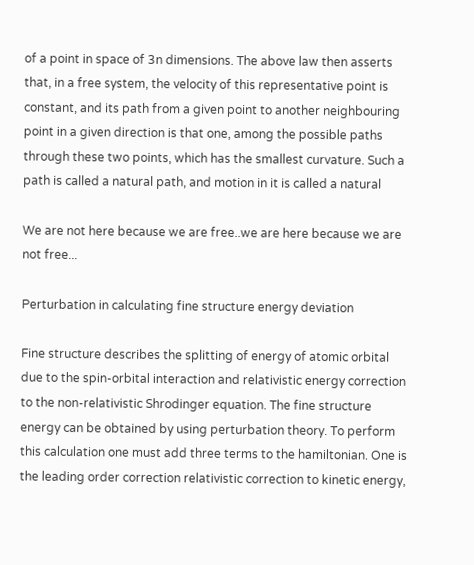of a point in space of 3n dimensions. The above law then asserts that, in a free system, the velocity of this representative point is constant, and its path from a given point to another neighbouring point in a given direction is that one, among the possible paths through these two points, which has the smallest curvature. Such a path is called a natural path, and motion in it is called a natural

We are not here because we are free..we are here because we are not free...

Perturbation in calculating fine structure energy deviation

Fine structure describes the splitting of energy of atomic orbital due to the spin-orbital interaction and relativistic energy correction to the non-relativistic Shrodinger equation. The fine structure energy can be obtained by using perturbation theory. To perform this calculation one must add three terms to the hamiltonian. One is the leading order correction relativistic correction to kinetic energy,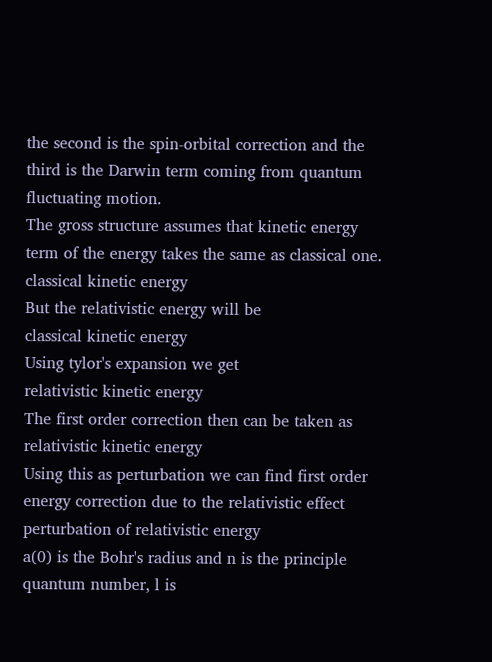the second is the spin-orbital correction and the third is the Darwin term coming from quantum fluctuating motion.
The gross structure assumes that kinetic energy term of the energy takes the same as classical one.
classical kinetic energy
But the relativistic energy will be
classical kinetic energy
Using tylor's expansion we get
relativistic kinetic energy
The first order correction then can be taken as
relativistic kinetic energy
Using this as perturbation we can find first order energy correction due to the relativistic effect
perturbation of relativistic energy
a(0) is the Bohr's radius and n is the principle quantum number, l is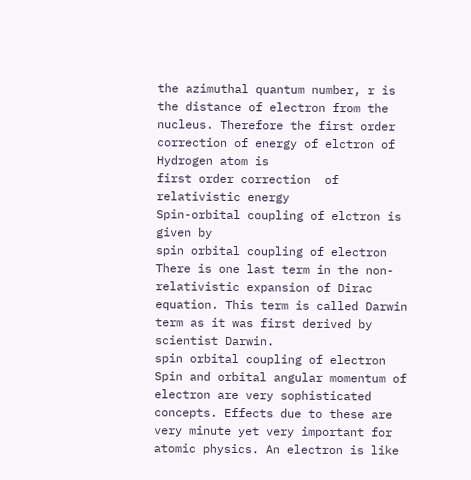the azimuthal quantum number, r is the distance of electron from the nucleus. Therefore the first order correction of energy of elctron of Hydrogen atom is
first order correction  of relativistic energy
Spin-orbital coupling of elctron is given by
spin orbital coupling of electron
There is one last term in the non-relativistic expansion of Dirac equation. This term is called Darwin term as it was first derived by scientist Darwin.
spin orbital coupling of electron
Spin and orbital angular momentum of electron are very sophisticated concepts. Effects due to these are very minute yet very important for atomic physics. An electron is like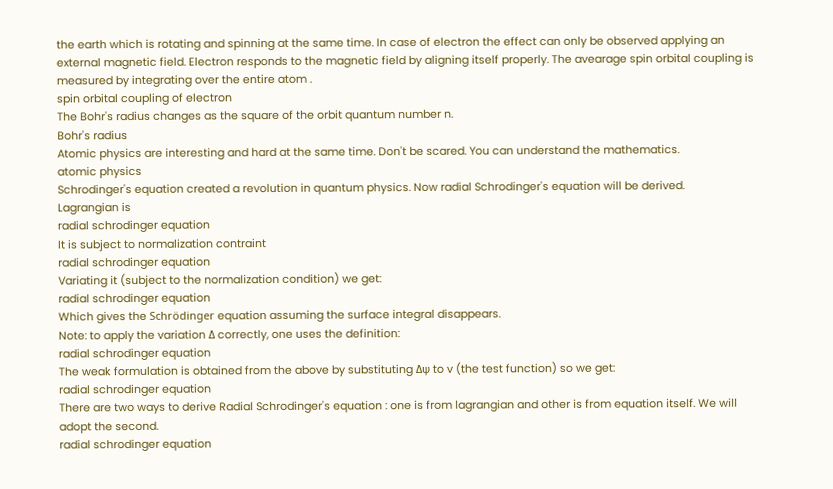the earth which is rotating and spinning at the same time. In case of electron the effect can only be observed applying an external magnetic field. Electron responds to the magnetic field by aligning itself properly. The avearage spin orbital coupling is measured by integrating over the entire atom .
spin orbital coupling of electron
The Bohr's radius changes as the square of the orbit quantum number n.
Bohr's radius
Atomic physics are interesting and hard at the same time. Don't be scared. You can understand the mathematics.
atomic physics
Schrodinger's equation created a revolution in quantum physics. Now radial Schrodinger's equation will be derived.
Lagrangian is
radial schrodinger equation
It is subject to normalization contraint
radial schrodinger equation
Variating it (subject to the normalization condition) we get:
radial schrodinger equation
Which gives the Schrödinger equation assuming the surface integral disappears.
Note: to apply the variation Δ correctly, one uses the definition:
radial schrodinger equation
The weak formulation is obtained from the above by substituting Δψ to v (the test function) so we get:
radial schrodinger equation
There are two ways to derive Radial Schrodinger's equation : one is from lagrangian and other is from equation itself. We will adopt the second.
radial schrodinger equation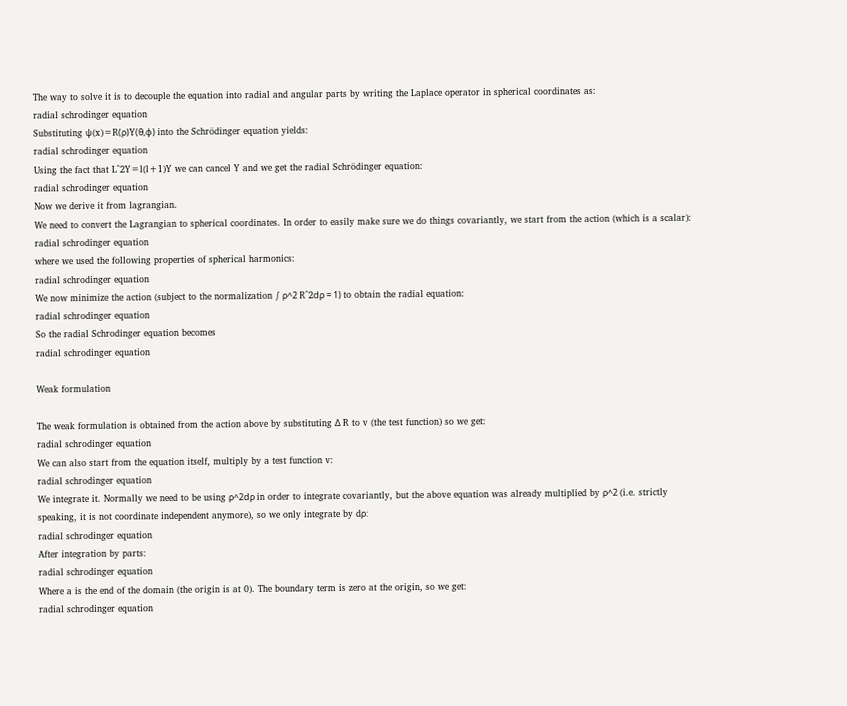The way to solve it is to decouple the equation into radial and angular parts by writing the Laplace operator in spherical coordinates as:
radial schrodinger equation
Substituting ψ(x)=R(ρ)Y(θ,φ) into the Schrödinger equation yields:
radial schrodinger equation
Using the fact that L^2Y=l(l+1)Y we can cancel Y and we get the radial Schrödinger equation:
radial schrodinger equation
Now we derive it from lagrangian.
We need to convert the Lagrangian to spherical coordinates. In order to easily make sure we do things covariantly, we start from the action (which is a scalar):
radial schrodinger equation
where we used the following properties of spherical harmonics:
radial schrodinger equation
We now minimize the action (subject to the normalization ∫ ρ^2 R^2dρ = 1) to obtain the radial equation:
radial schrodinger equation
So the radial Schrodinger equation becomes
radial schrodinger equation

Weak formulation

The weak formulation is obtained from the action above by substituting Δ R to v (the test function) so we get:
radial schrodinger equation
We can also start from the equation itself, multiply by a test function v:
radial schrodinger equation
We integrate it. Normally we need to be using ρ^2dρ in order to integrate covariantly, but the above equation was already multiplied by ρ^2 (i.e. strictly speaking, it is not coordinate independent anymore), so we only integrate by dρ:
radial schrodinger equation
After integration by parts:
radial schrodinger equation
Where a is the end of the domain (the origin is at 0). The boundary term is zero at the origin, so we get:
radial schrodinger equation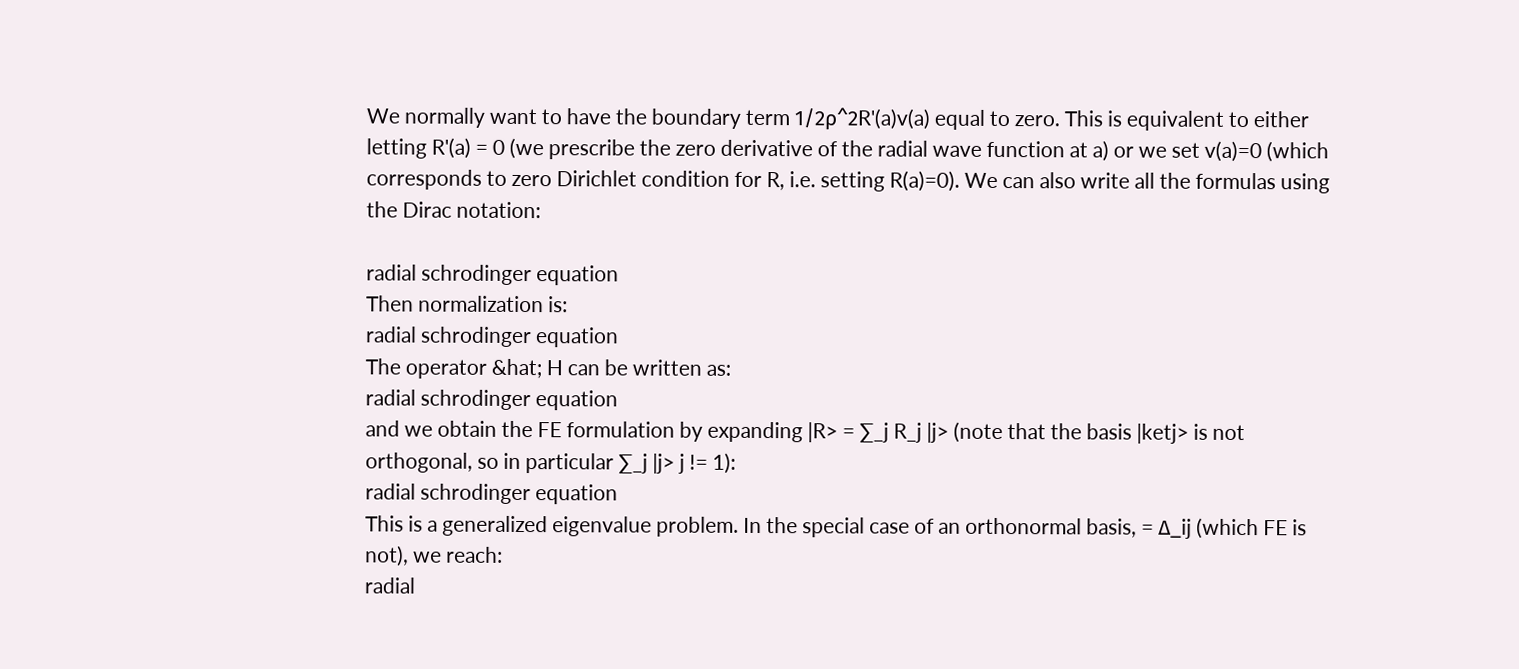We normally want to have the boundary term 1/2ρ^2R'(a)v(a) equal to zero. This is equivalent to either letting R'(a) = 0 (we prescribe the zero derivative of the radial wave function at a) or we set v(a)=0 (which corresponds to zero Dirichlet condition for R, i.e. setting R(a)=0). We can also write all the formulas using the Dirac notation:

radial schrodinger equation
Then normalization is:
radial schrodinger equation
The operator &hat; H can be written as:
radial schrodinger equation
and we obtain the FE formulation by expanding |R> = ∑_j R_j |j> (note that the basis |ketj> is not orthogonal, so in particular ∑_j |j> j != 1):
radial schrodinger equation
This is a generalized eigenvalue problem. In the special case of an orthonormal basis, = Δ_ij (which FE is not), we reach:
radial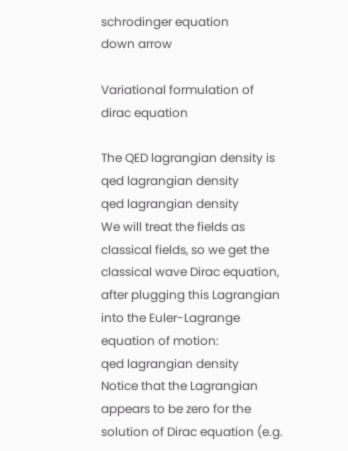schrodinger equation
down arrow

Variational formulation of dirac equation

The QED lagrangian density is
qed lagrangian density
qed lagrangian density
We will treat the fields as classical fields, so we get the classical wave Dirac equation, after plugging this Lagrangian into the Euler-Lagrange equation of motion:
qed lagrangian density
Notice that the Lagrangian appears to be zero for the solution of Dirac equation (e.g.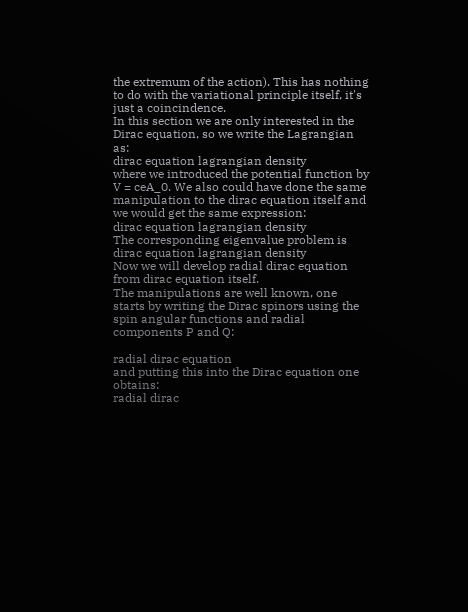the extremum of the action). This has nothing to do with the variational principle itself, it's just a coincindence.
In this section we are only interested in the Dirac equation, so we write the Lagrangian as:
dirac equation lagrangian density
where we introduced the potential function by V = ceA_0. We also could have done the same manipulation to the dirac equation itself and we would get the same expression:
dirac equation lagrangian density
The corresponding eigenvalue problem is
dirac equation lagrangian density
Now we will develop radial dirac equation from dirac equation itself.
The manipulations are well known, one starts by writing the Dirac spinors using the spin angular functions and radial components P and Q:

radial dirac equation
and putting this into the Dirac equation one obtains:
radial dirac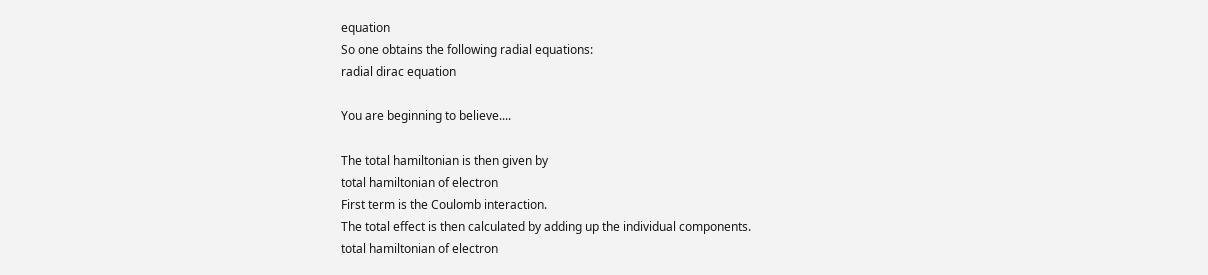equation
So one obtains the following radial equations:
radial dirac equation

You are beginning to believe....

The total hamiltonian is then given by
total hamiltonian of electron
First term is the Coulomb interaction.
The total effect is then calculated by adding up the individual components.
total hamiltonian of electron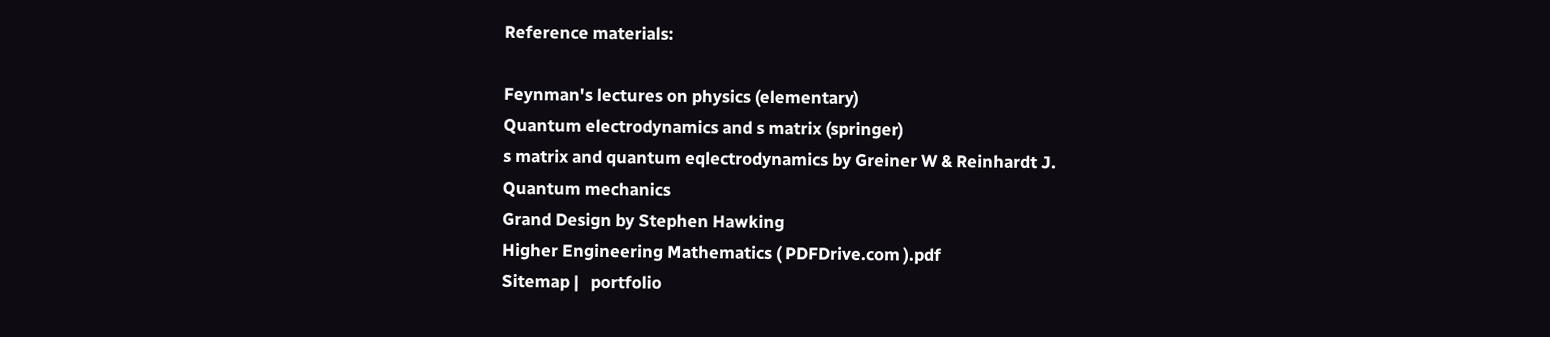Reference materials:

Feynman's lectures on physics (elementary)
Quantum electrodynamics and s matrix (springer)
s matrix and quantum eqlectrodynamics by Greiner W & Reinhardt J.
Quantum mechanics
Grand Design by Stephen Hawking
Higher Engineering Mathematics ( PDFDrive.com ).pdf
Sitemap |   portfolio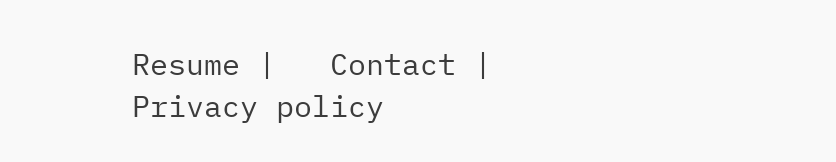Resume |   Contact |   Privacy policy